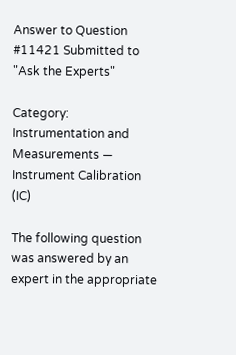Answer to Question #11421 Submitted to "Ask the Experts"

Category: Instrumentation and Measurements — Instrument Calibration (IC)

The following question was answered by an expert in the appropriate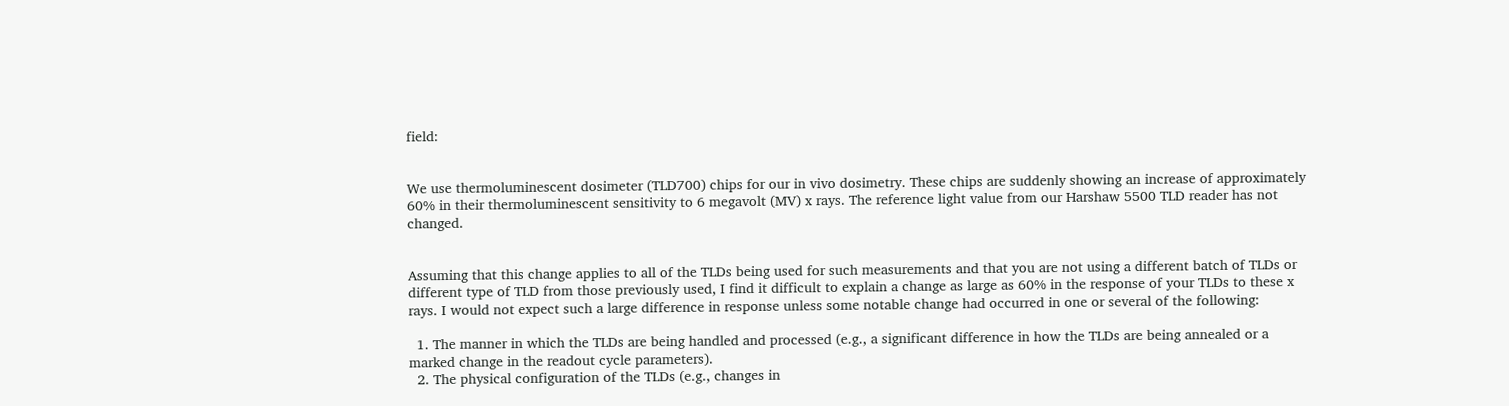field:


We use thermoluminescent dosimeter (TLD700) chips for our in vivo dosimetry. These chips are suddenly showing an increase of approximately 60% in their thermoluminescent sensitivity to 6 megavolt (MV) x rays. The reference light value from our Harshaw 5500 TLD reader has not changed.


Assuming that this change applies to all of the TLDs being used for such measurements and that you are not using a different batch of TLDs or different type of TLD from those previously used, I find it difficult to explain a change as large as 60% in the response of your TLDs to these x rays. I would not expect such a large difference in response unless some notable change had occurred in one or several of the following:

  1. The manner in which the TLDs are being handled and processed (e.g., a significant difference in how the TLDs are being annealed or a marked change in the readout cycle parameters).
  2. The physical configuration of the TLDs (e.g., changes in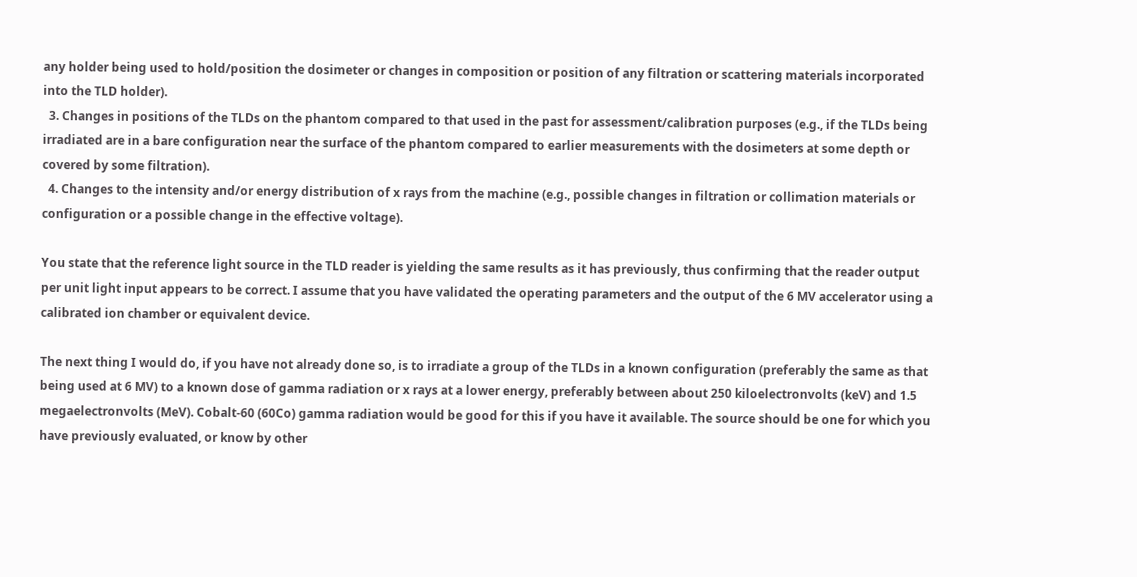any holder being used to hold/position the dosimeter or changes in composition or position of any filtration or scattering materials incorporated into the TLD holder).
  3. Changes in positions of the TLDs on the phantom compared to that used in the past for assessment/calibration purposes (e.g., if the TLDs being irradiated are in a bare configuration near the surface of the phantom compared to earlier measurements with the dosimeters at some depth or covered by some filtration).
  4. Changes to the intensity and/or energy distribution of x rays from the machine (e.g., possible changes in filtration or collimation materials or configuration or a possible change in the effective voltage).

You state that the reference light source in the TLD reader is yielding the same results as it has previously, thus confirming that the reader output per unit light input appears to be correct. I assume that you have validated the operating parameters and the output of the 6 MV accelerator using a calibrated ion chamber or equivalent device.

The next thing I would do, if you have not already done so, is to irradiate a group of the TLDs in a known configuration (preferably the same as that being used at 6 MV) to a known dose of gamma radiation or x rays at a lower energy, preferably between about 250 kiloelectronvolts (keV) and 1.5 megaelectronvolts (MeV). Cobalt-60 (60Co) gamma radiation would be good for this if you have it available. The source should be one for which you have previously evaluated, or know by other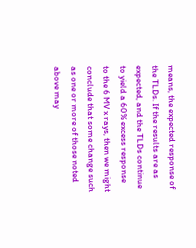means, the expected response of the TLDs. If the results are as expected, and the TLDs continue to yield a 60% excess response to the 6 MV x rays, then we might conclude that some change such as one or more of those noted above may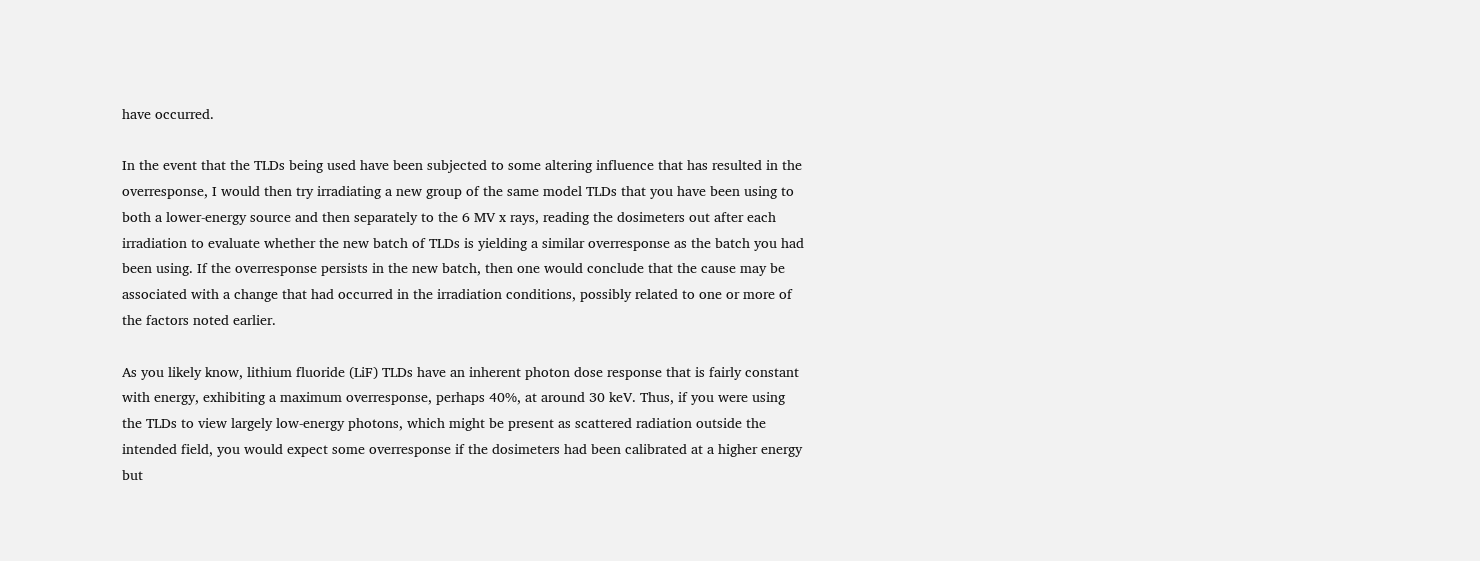have occurred.

In the event that the TLDs being used have been subjected to some altering influence that has resulted in the overresponse, I would then try irradiating a new group of the same model TLDs that you have been using to both a lower-energy source and then separately to the 6 MV x rays, reading the dosimeters out after each irradiation to evaluate whether the new batch of TLDs is yielding a similar overresponse as the batch you had been using. If the overresponse persists in the new batch, then one would conclude that the cause may be associated with a change that had occurred in the irradiation conditions, possibly related to one or more of the factors noted earlier.

As you likely know, lithium fluoride (LiF) TLDs have an inherent photon dose response that is fairly constant with energy, exhibiting a maximum overresponse, perhaps 40%, at around 30 keV. Thus, if you were using the TLDs to view largely low-energy photons, which might be present as scattered radiation outside the intended field, you would expect some overresponse if the dosimeters had been calibrated at a higher energy but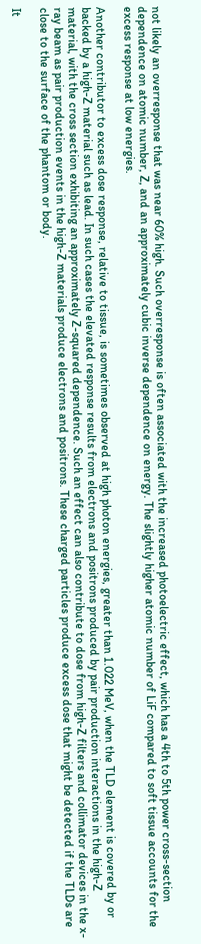not likely an overresponse that was near 60% high. Such overresponse is often associated with the increased photoelectric effect, which has a 4th to 5th power cross-section dependence on atomic number, Z, and an approximately cubic inverse dependence on energy. The slightly higher atomic number of LiF compared to soft tissue accounts for the excess response at low energies.

Another contributor to excess dose response, relative to tissue, is sometimes observed at high photon energies, greater than 1.022 MeV, when the TLD element is covered by or backed by a high-Z material such as lead. In such cases the elevated response results from electrons and positrons produced by pair production interactions in the high-Z material, with the cross section exhibiting an approximately Z-squared dependence. Such an effect can also contribute to dose from high-Z filters and collimator devices in the x-ray beam as pair production events in the high-Z materials produce electrons and positrons. These charged particles produce excess dose that might be detected if the TLDs are close to the surface of the phantom or body.

It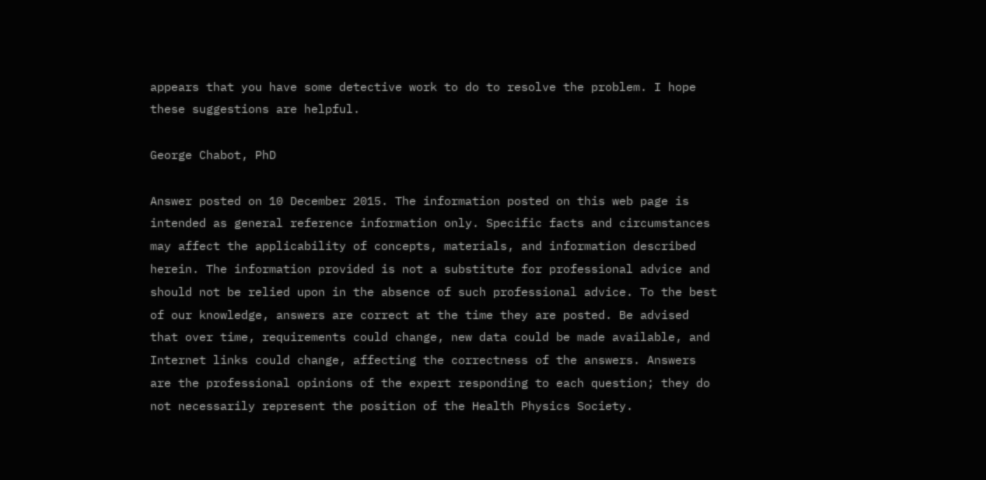appears that you have some detective work to do to resolve the problem. I hope these suggestions are helpful.

George Chabot, PhD

Answer posted on 10 December 2015. The information posted on this web page is intended as general reference information only. Specific facts and circumstances may affect the applicability of concepts, materials, and information described herein. The information provided is not a substitute for professional advice and should not be relied upon in the absence of such professional advice. To the best of our knowledge, answers are correct at the time they are posted. Be advised that over time, requirements could change, new data could be made available, and Internet links could change, affecting the correctness of the answers. Answers are the professional opinions of the expert responding to each question; they do not necessarily represent the position of the Health Physics Society.